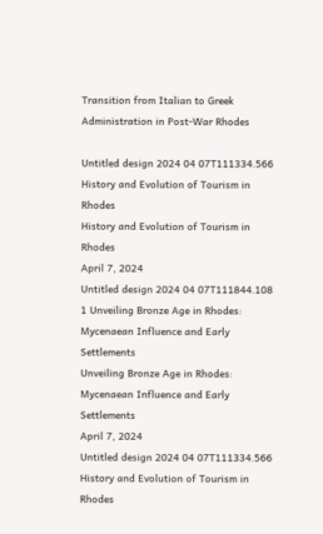Transition from Italian to Greek Administration in Post-War Rhodes

Untitled design 2024 04 07T111334.566 History and Evolution of Tourism in Rhodes
History and Evolution of Tourism in Rhodes
April 7, 2024
Untitled design 2024 04 07T111844.108 1 Unveiling Bronze Age in Rhodes: Mycenaean Influence and Early Settlements
Unveiling Bronze Age in Rhodes: Mycenaean Influence and Early Settlements
April 7, 2024
Untitled design 2024 04 07T111334.566 History and Evolution of Tourism in Rhodes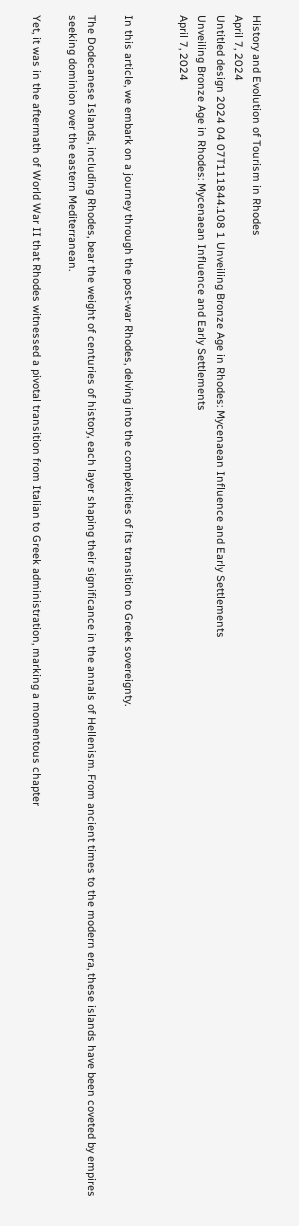History and Evolution of Tourism in Rhodes
April 7, 2024
Untitled design 2024 04 07T111844.108 1 Unveiling Bronze Age in Rhodes: Mycenaean Influence and Early Settlements
Unveiling Bronze Age in Rhodes: Mycenaean Influence and Early Settlements
April 7, 2024


In this article, we embark on a journey through the post-war Rhodes, delving into the complexities of its transition to Greek sovereignty.

The Dodecanese Islands, including Rhodes, bear the weight of centuries of history, each layer shaping their significance in the annals of Hellenism. From ancient times to the modern era, these islands have been coveted by empires seeking dominion over the eastern Mediterranean.

Yet, it was in the aftermath of World War II that Rhodes witnessed a pivotal transition from Italian to Greek administration, marking a momentous chapter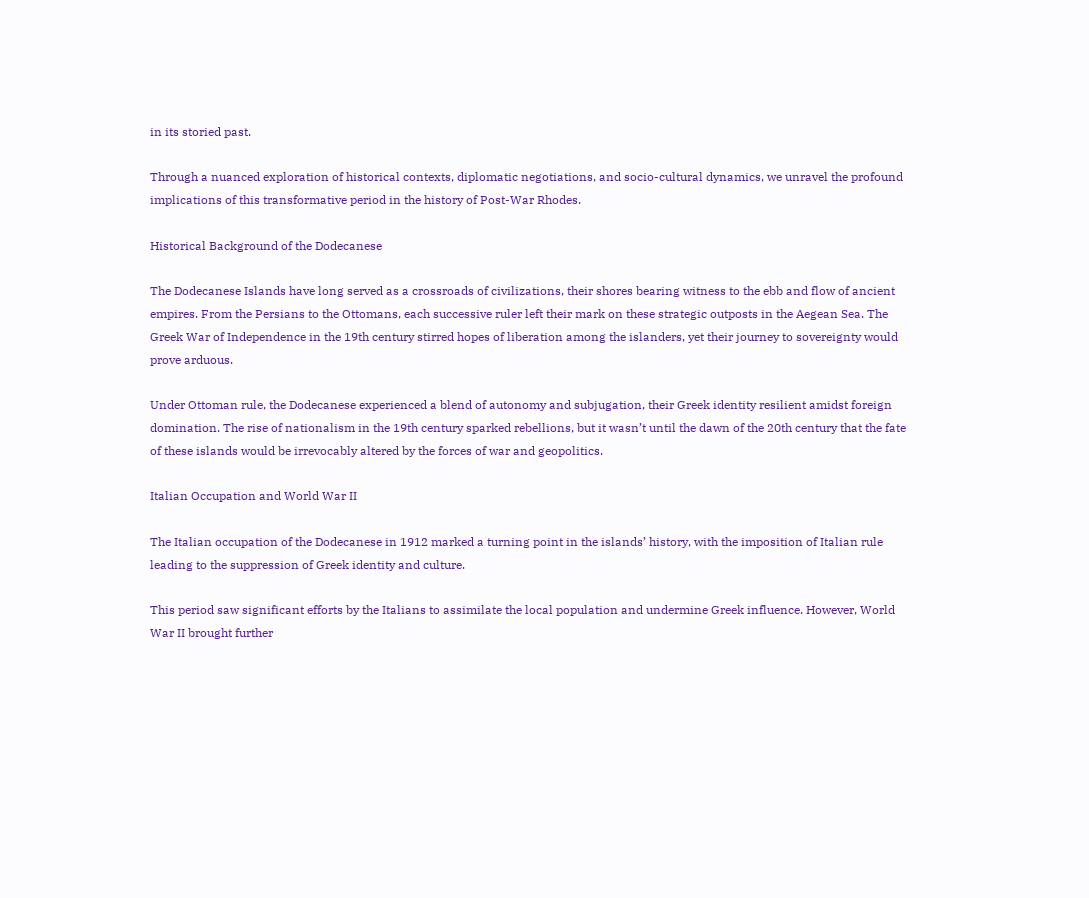in its storied past.

Through a nuanced exploration of historical contexts, diplomatic negotiations, and socio-cultural dynamics, we unravel the profound implications of this transformative period in the history of Post-War Rhodes.

Historical Background of the Dodecanese

The Dodecanese Islands have long served as a crossroads of civilizations, their shores bearing witness to the ebb and flow of ancient empires. From the Persians to the Ottomans, each successive ruler left their mark on these strategic outposts in the Aegean Sea. The Greek War of Independence in the 19th century stirred hopes of liberation among the islanders, yet their journey to sovereignty would prove arduous.

Under Ottoman rule, the Dodecanese experienced a blend of autonomy and subjugation, their Greek identity resilient amidst foreign domination. The rise of nationalism in the 19th century sparked rebellions, but it wasn’t until the dawn of the 20th century that the fate of these islands would be irrevocably altered by the forces of war and geopolitics.

Italian Occupation and World War II

The Italian occupation of the Dodecanese in 1912 marked a turning point in the islands’ history, with the imposition of Italian rule leading to the suppression of Greek identity and culture.

This period saw significant efforts by the Italians to assimilate the local population and undermine Greek influence. However, World War II brought further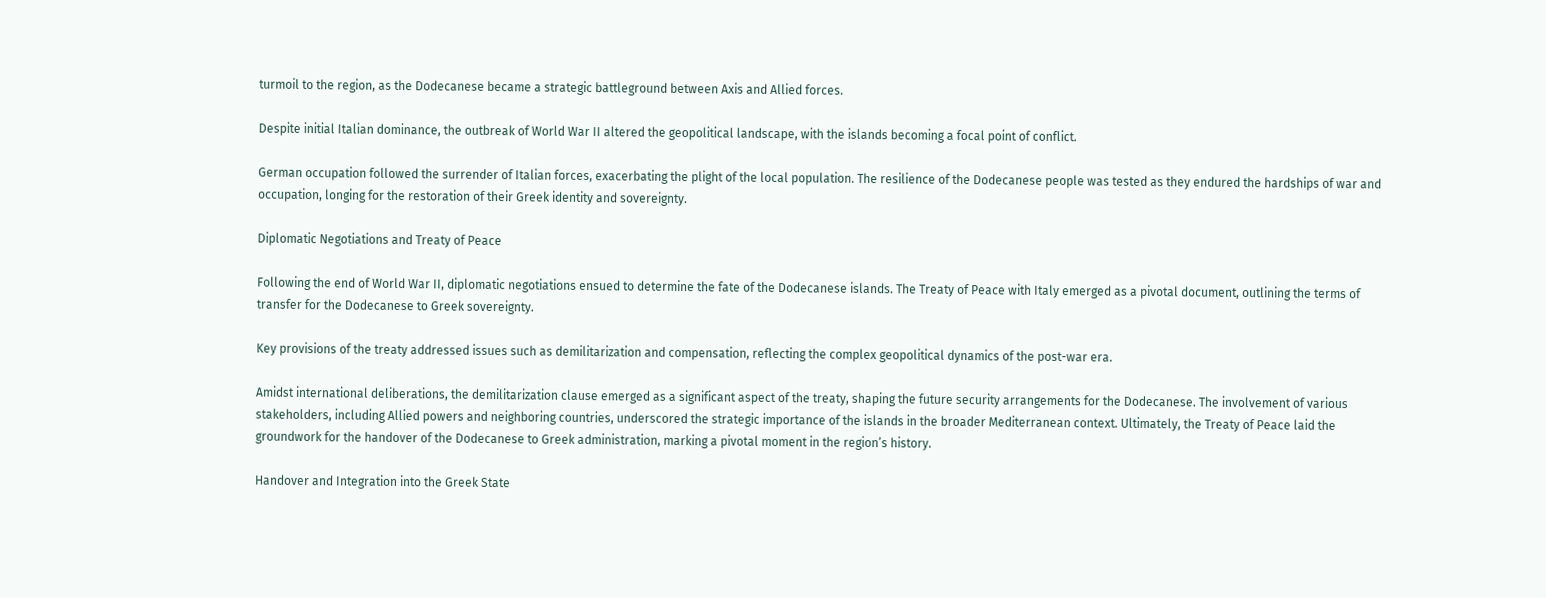turmoil to the region, as the Dodecanese became a strategic battleground between Axis and Allied forces.

Despite initial Italian dominance, the outbreak of World War II altered the geopolitical landscape, with the islands becoming a focal point of conflict.

German occupation followed the surrender of Italian forces, exacerbating the plight of the local population. The resilience of the Dodecanese people was tested as they endured the hardships of war and occupation, longing for the restoration of their Greek identity and sovereignty.

Diplomatic Negotiations and Treaty of Peace

Following the end of World War II, diplomatic negotiations ensued to determine the fate of the Dodecanese islands. The Treaty of Peace with Italy emerged as a pivotal document, outlining the terms of transfer for the Dodecanese to Greek sovereignty.

Key provisions of the treaty addressed issues such as demilitarization and compensation, reflecting the complex geopolitical dynamics of the post-war era.

Amidst international deliberations, the demilitarization clause emerged as a significant aspect of the treaty, shaping the future security arrangements for the Dodecanese. The involvement of various stakeholders, including Allied powers and neighboring countries, underscored the strategic importance of the islands in the broader Mediterranean context. Ultimately, the Treaty of Peace laid the groundwork for the handover of the Dodecanese to Greek administration, marking a pivotal moment in the region’s history.

Handover and Integration into the Greek State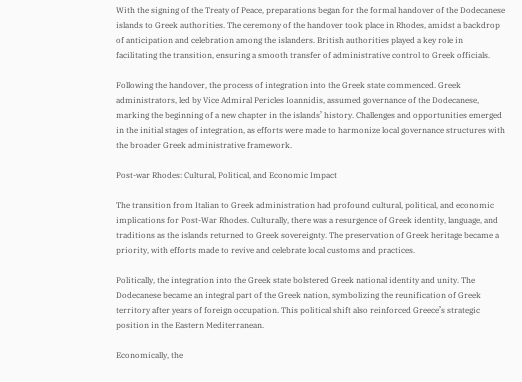With the signing of the Treaty of Peace, preparations began for the formal handover of the Dodecanese islands to Greek authorities. The ceremony of the handover took place in Rhodes, amidst a backdrop of anticipation and celebration among the islanders. British authorities played a key role in facilitating the transition, ensuring a smooth transfer of administrative control to Greek officials.

Following the handover, the process of integration into the Greek state commenced. Greek administrators, led by Vice Admiral Pericles Ioannidis, assumed governance of the Dodecanese, marking the beginning of a new chapter in the islands’ history. Challenges and opportunities emerged in the initial stages of integration, as efforts were made to harmonize local governance structures with the broader Greek administrative framework.

Post-war Rhodes: Cultural, Political, and Economic Impact

The transition from Italian to Greek administration had profound cultural, political, and economic implications for Post-War Rhodes. Culturally, there was a resurgence of Greek identity, language, and traditions as the islands returned to Greek sovereignty. The preservation of Greek heritage became a priority, with efforts made to revive and celebrate local customs and practices.

Politically, the integration into the Greek state bolstered Greek national identity and unity. The Dodecanese became an integral part of the Greek nation, symbolizing the reunification of Greek territory after years of foreign occupation. This political shift also reinforced Greece’s strategic position in the Eastern Mediterranean.

Economically, the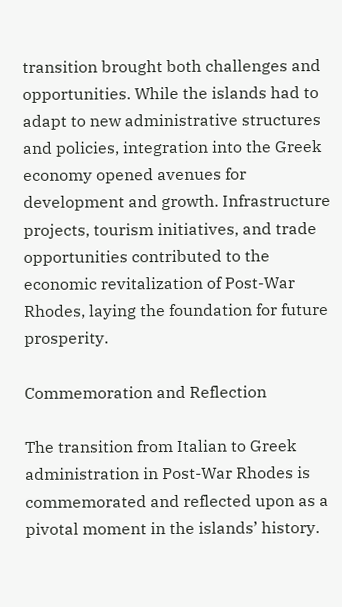transition brought both challenges and opportunities. While the islands had to adapt to new administrative structures and policies, integration into the Greek economy opened avenues for development and growth. Infrastructure projects, tourism initiatives, and trade opportunities contributed to the economic revitalization of Post-War Rhodes, laying the foundation for future prosperity.

Commemoration and Reflection

The transition from Italian to Greek administration in Post-War Rhodes is commemorated and reflected upon as a pivotal moment in the islands’ history.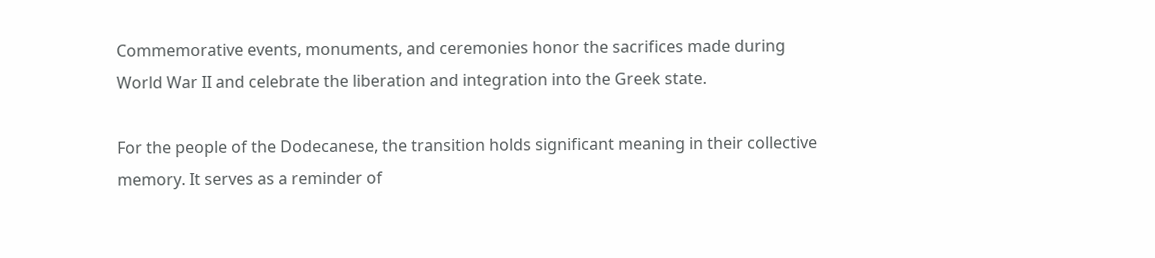Commemorative events, monuments, and ceremonies honor the sacrifices made during World War II and celebrate the liberation and integration into the Greek state.

For the people of the Dodecanese, the transition holds significant meaning in their collective memory. It serves as a reminder of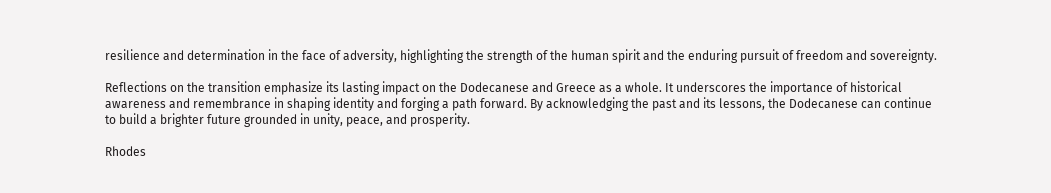resilience and determination in the face of adversity, highlighting the strength of the human spirit and the enduring pursuit of freedom and sovereignty.

Reflections on the transition emphasize its lasting impact on the Dodecanese and Greece as a whole. It underscores the importance of historical awareness and remembrance in shaping identity and forging a path forward. By acknowledging the past and its lessons, the Dodecanese can continue to build a brighter future grounded in unity, peace, and prosperity.

Rhodes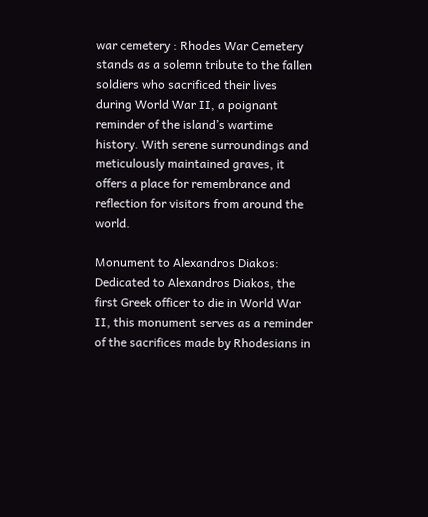war cemetery : Rhodes War Cemetery stands as a solemn tribute to the fallen soldiers who sacrificed their lives during World War II, a poignant reminder of the island’s wartime history. With serene surroundings and meticulously maintained graves, it offers a place for remembrance and reflection for visitors from around the world.

Monument to Alexandros Diakos: Dedicated to Alexandros Diakos, the first Greek officer to die in World War II, this monument serves as a reminder of the sacrifices made by Rhodesians in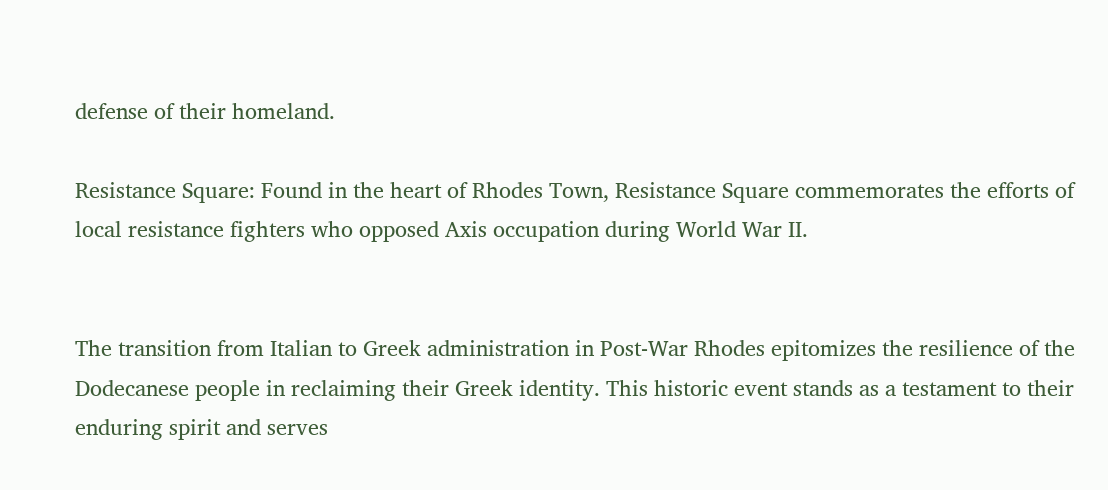defense of their homeland.

Resistance Square: Found in the heart of Rhodes Town, Resistance Square commemorates the efforts of local resistance fighters who opposed Axis occupation during World War II.


The transition from Italian to Greek administration in Post-War Rhodes epitomizes the resilience of the Dodecanese people in reclaiming their Greek identity. This historic event stands as a testament to their enduring spirit and serves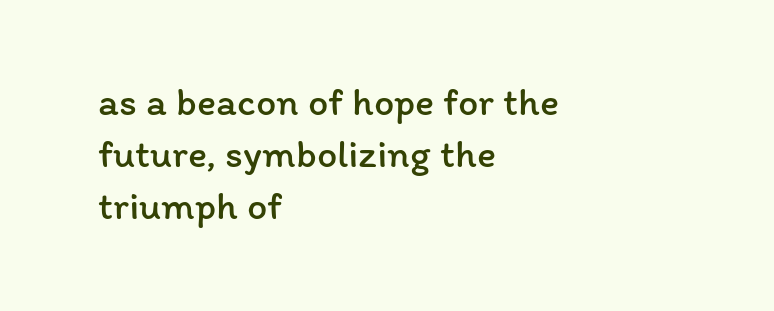as a beacon of hope for the future, symbolizing the triumph of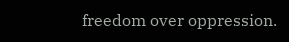freedom over oppression.